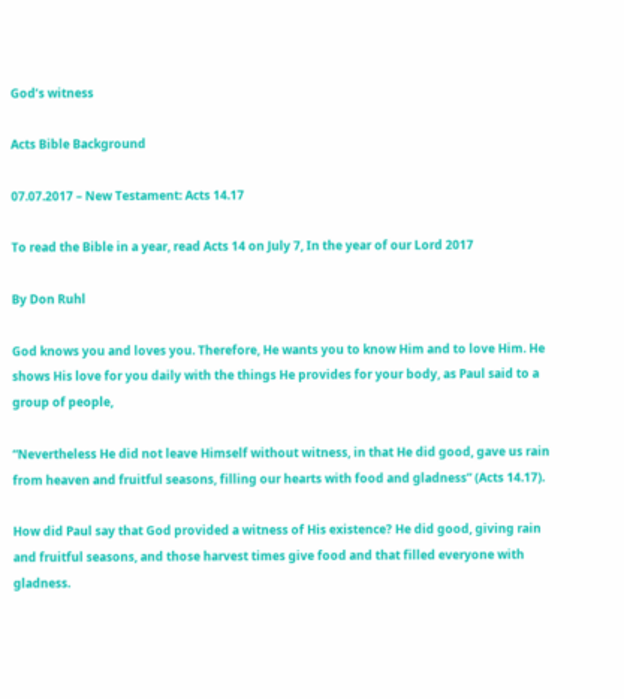God’s witness

Acts Bible Background

07.07.2017 – New Testament: Acts 14.17

To read the Bible in a year, read Acts 14 on July 7, In the year of our Lord 2017

By Don Ruhl

God knows you and loves you. Therefore, He wants you to know Him and to love Him. He shows His love for you daily with the things He provides for your body, as Paul said to a group of people,

“Nevertheless He did not leave Himself without witness, in that He did good, gave us rain from heaven and fruitful seasons, filling our hearts with food and gladness” (Acts 14.17).

How did Paul say that God provided a witness of His existence? He did good, giving rain and fruitful seasons, and those harvest times give food and that filled everyone with gladness.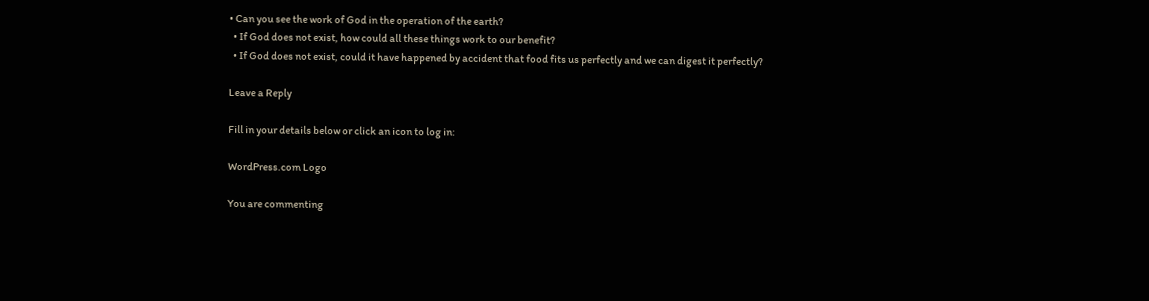• Can you see the work of God in the operation of the earth?
  • If God does not exist, how could all these things work to our benefit?
  • If God does not exist, could it have happened by accident that food fits us perfectly and we can digest it perfectly?

Leave a Reply

Fill in your details below or click an icon to log in:

WordPress.com Logo

You are commenting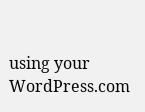using your WordPress.com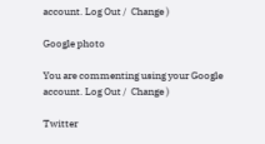account. Log Out /  Change )

Google photo

You are commenting using your Google account. Log Out /  Change )

Twitter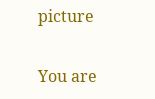picture

You are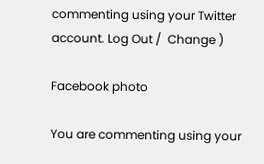commenting using your Twitter account. Log Out /  Change )

Facebook photo

You are commenting using your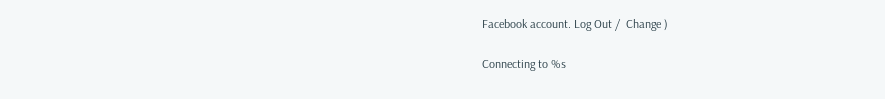Facebook account. Log Out /  Change )

Connecting to %s